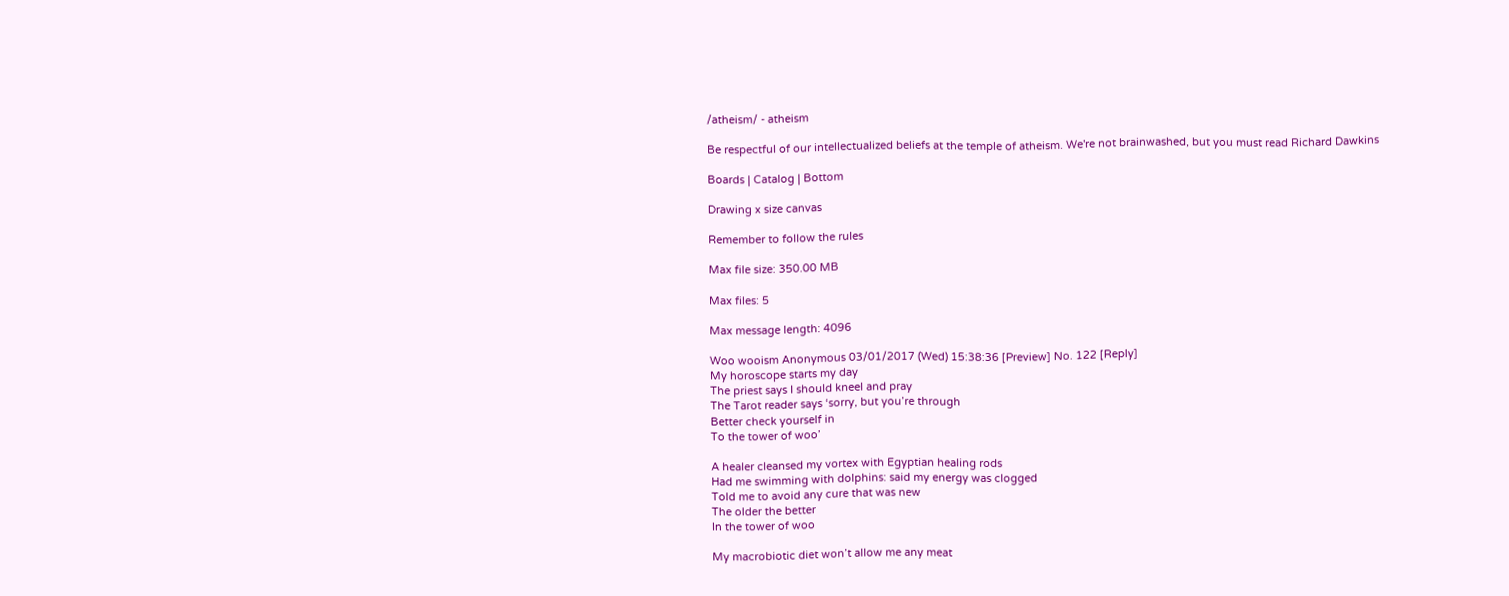/atheism/ - atheism

Be respectful of our intellectualized beliefs at the temple of atheism. We're not brainwashed, but you must read Richard Dawkins

Boards | Catalog | Bottom

Drawing x size canvas

Remember to follow the rules

Max file size: 350.00 MB

Max files: 5

Max message length: 4096

Woo wooism Anonymous 03/01/2017 (Wed) 15:38:36 [Preview] No. 122 [Reply]
My horoscope starts my day
The priest says I should kneel and pray
The Tarot reader says ‘sorry, but you’re through
Better check yourself in
To the tower of woo’

A healer cleansed my vortex with Egyptian healing rods
Had me swimming with dolphins: said my energy was clogged
Told me to avoid any cure that was new
The older the better
In the tower of woo

My macrobiotic diet won’t allow me any meat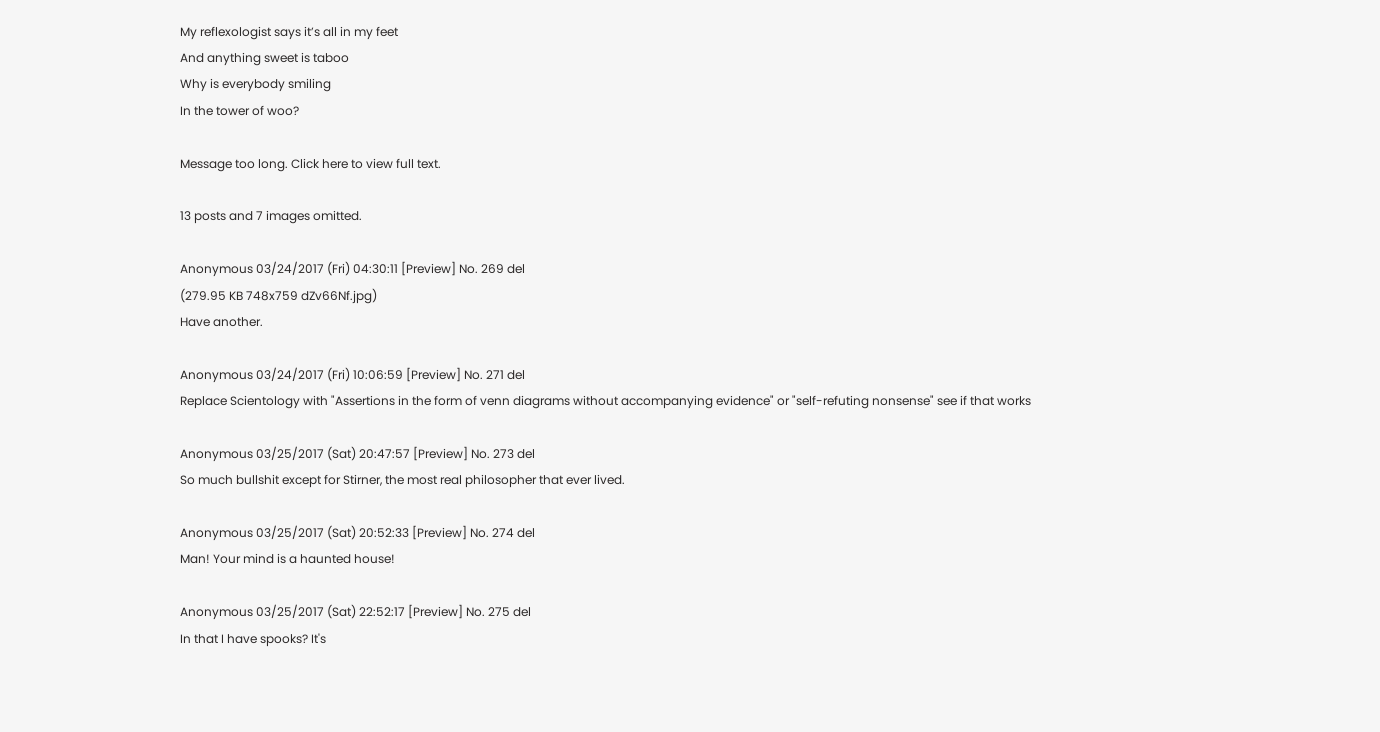My reflexologist says it’s all in my feet
And anything sweet is taboo
Why is everybody smiling
In the tower of woo?

Message too long. Click here to view full text.

13 posts and 7 images omitted.

Anonymous 03/24/2017 (Fri) 04:30:11 [Preview] No. 269 del
(279.95 KB 748x759 dZv66Nf.jpg)
Have another.

Anonymous 03/24/2017 (Fri) 10:06:59 [Preview] No. 271 del
Replace Scientology with "Assertions in the form of venn diagrams without accompanying evidence" or "self-refuting nonsense" see if that works

Anonymous 03/25/2017 (Sat) 20:47:57 [Preview] No. 273 del
So much bullshit except for Stirner, the most real philosopher that ever lived.

Anonymous 03/25/2017 (Sat) 20:52:33 [Preview] No. 274 del
Man! Your mind is a haunted house!

Anonymous 03/25/2017 (Sat) 22:52:17 [Preview] No. 275 del
In that I have spooks? It's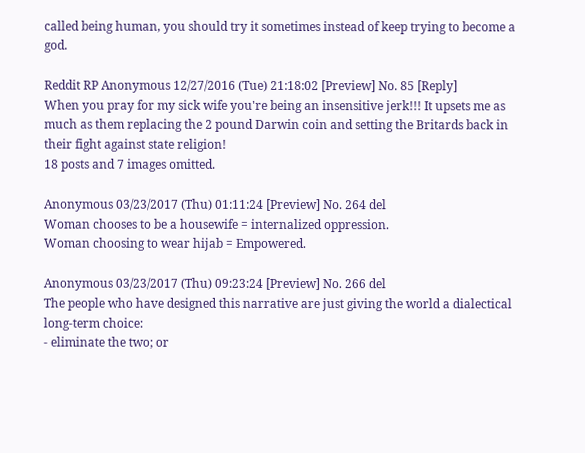called being human, you should try it sometimes instead of keep trying to become a god.

Reddit RP Anonymous 12/27/2016 (Tue) 21:18:02 [Preview] No. 85 [Reply]
When you pray for my sick wife you're being an insensitive jerk!!! It upsets me as much as them replacing the 2 pound Darwin coin and setting the Britards back in their fight against state religion!
18 posts and 7 images omitted.

Anonymous 03/23/2017 (Thu) 01:11:24 [Preview] No. 264 del
Woman chooses to be a housewife = internalized oppression.
Woman choosing to wear hijab = Empowered.

Anonymous 03/23/2017 (Thu) 09:23:24 [Preview] No. 266 del
The people who have designed this narrative are just giving the world a dialectical long-term choice:
- eliminate the two; or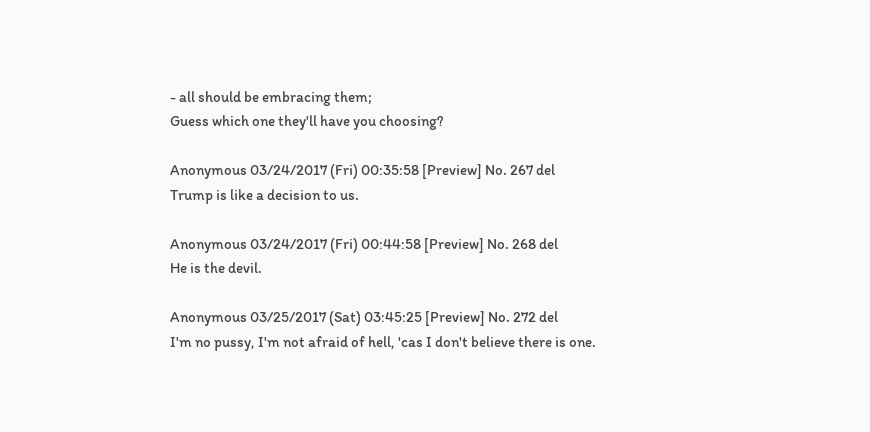- all should be embracing them;
Guess which one they'll have you choosing?

Anonymous 03/24/2017 (Fri) 00:35:58 [Preview] No. 267 del
Trump is like a decision to us.

Anonymous 03/24/2017 (Fri) 00:44:58 [Preview] No. 268 del
He is the devil.

Anonymous 03/25/2017 (Sat) 03:45:25 [Preview] No. 272 del
I'm no pussy, I'm not afraid of hell, 'cas I don't believe there is one.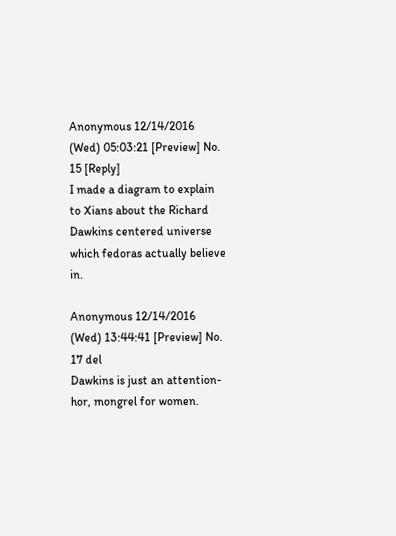Anonymous 12/14/2016 (Wed) 05:03:21 [Preview] No. 15 [Reply]
I made a diagram to explain to Xians about the Richard Dawkins centered universe which fedoras actually believe in.

Anonymous 12/14/2016 (Wed) 13:44:41 [Preview] No. 17 del
Dawkins is just an attention-hor, mongrel for women.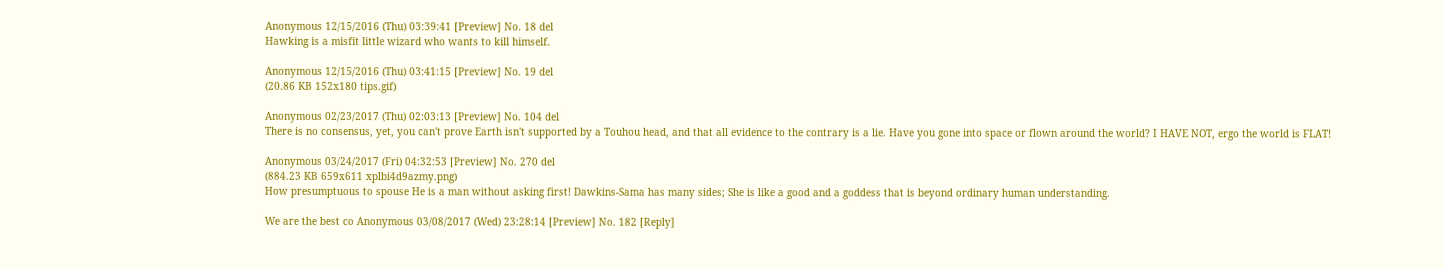Anonymous 12/15/2016 (Thu) 03:39:41 [Preview] No. 18 del
Hawking is a misfit little wizard who wants to kill himself.

Anonymous 12/15/2016 (Thu) 03:41:15 [Preview] No. 19 del
(20.86 KB 152x180 tips.gif)

Anonymous 02/23/2017 (Thu) 02:03:13 [Preview] No. 104 del
There is no consensus, yet, you can't prove Earth isn't supported by a Touhou head, and that all evidence to the contrary is a lie. Have you gone into space or flown around the world? I HAVE NOT, ergo the world is FLAT!

Anonymous 03/24/2017 (Fri) 04:32:53 [Preview] No. 270 del
(884.23 KB 659x611 xplbi4d9azmy.png)
How presumptuous to spouse He is a man without asking first! Dawkins-Sama has many sides; She is like a good and a goddess that is beyond ordinary human understanding.

We are the best co Anonymous 03/08/2017 (Wed) 23:28:14 [Preview] No. 182 [Reply]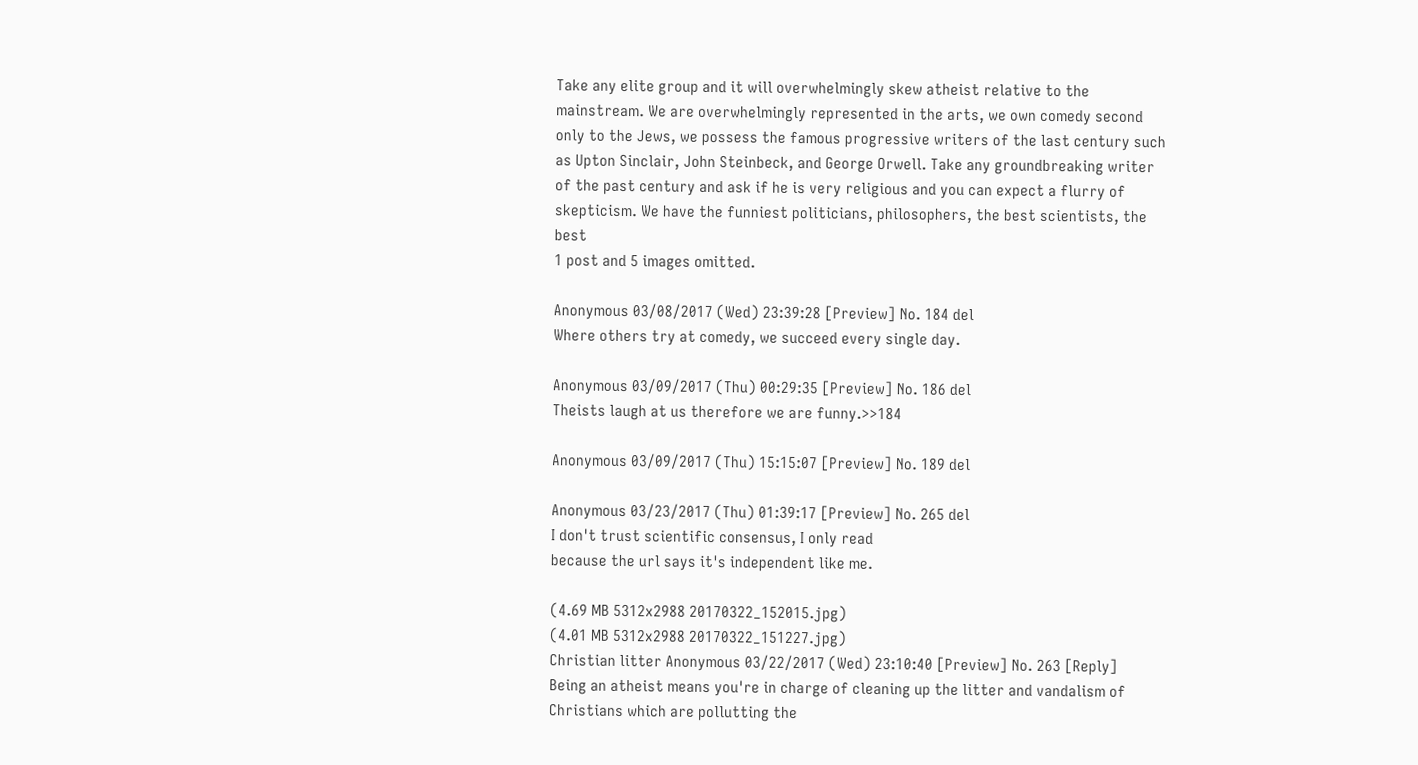Take any elite group and it will overwhelmingly skew atheist relative to the mainstream. We are overwhelmingly represented in the arts, we own comedy second only to the Jews, we possess the famous progressive writers of the last century such as Upton Sinclair, John Steinbeck, and George Orwell. Take any groundbreaking writer of the past century and ask if he is very religious and you can expect a flurry of skepticism. We have the funniest politicians, philosophers, the best scientists, the best
1 post and 5 images omitted.

Anonymous 03/08/2017 (Wed) 23:39:28 [Preview] No. 184 del
Where others try at comedy, we succeed every single day.

Anonymous 03/09/2017 (Thu) 00:29:35 [Preview] No. 186 del
Theists laugh at us therefore we are funny.>>184

Anonymous 03/09/2017 (Thu) 15:15:07 [Preview] No. 189 del

Anonymous 03/23/2017 (Thu) 01:39:17 [Preview] No. 265 del
I don't trust scientific consensus, I only read
because the url says it's independent like me.

(4.69 MB 5312x2988 20170322_152015.jpg)
(4.01 MB 5312x2988 20170322_151227.jpg)
Christian litter Anonymous 03/22/2017 (Wed) 23:10:40 [Preview] No. 263 [Reply]
Being an atheist means you're in charge of cleaning up the litter and vandalism of Christians which are pollutting the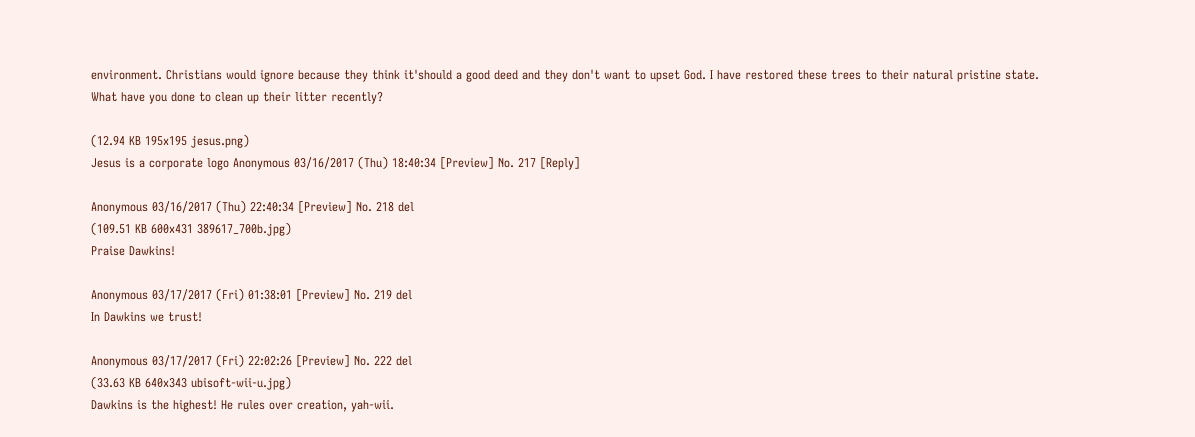environment. Christians would ignore because they think it'should a good deed and they don't want to upset God. I have restored these trees to their natural pristine state. What have you done to clean up their litter recently?

(12.94 KB 195x195 jesus.png)
Jesus is a corporate logo Anonymous 03/16/2017 (Thu) 18:40:34 [Preview] No. 217 [Reply]

Anonymous 03/16/2017 (Thu) 22:40:34 [Preview] No. 218 del
(109.51 KB 600x431 389617_700b.jpg)
Praise Dawkins!

Anonymous 03/17/2017 (Fri) 01:38:01 [Preview] No. 219 del
In Dawkins we trust!

Anonymous 03/17/2017 (Fri) 22:02:26 [Preview] No. 222 del
(33.63 KB 640x343 ubisoft-wii-u.jpg)
Dawkins is the highest! He rules over creation, yah-wii.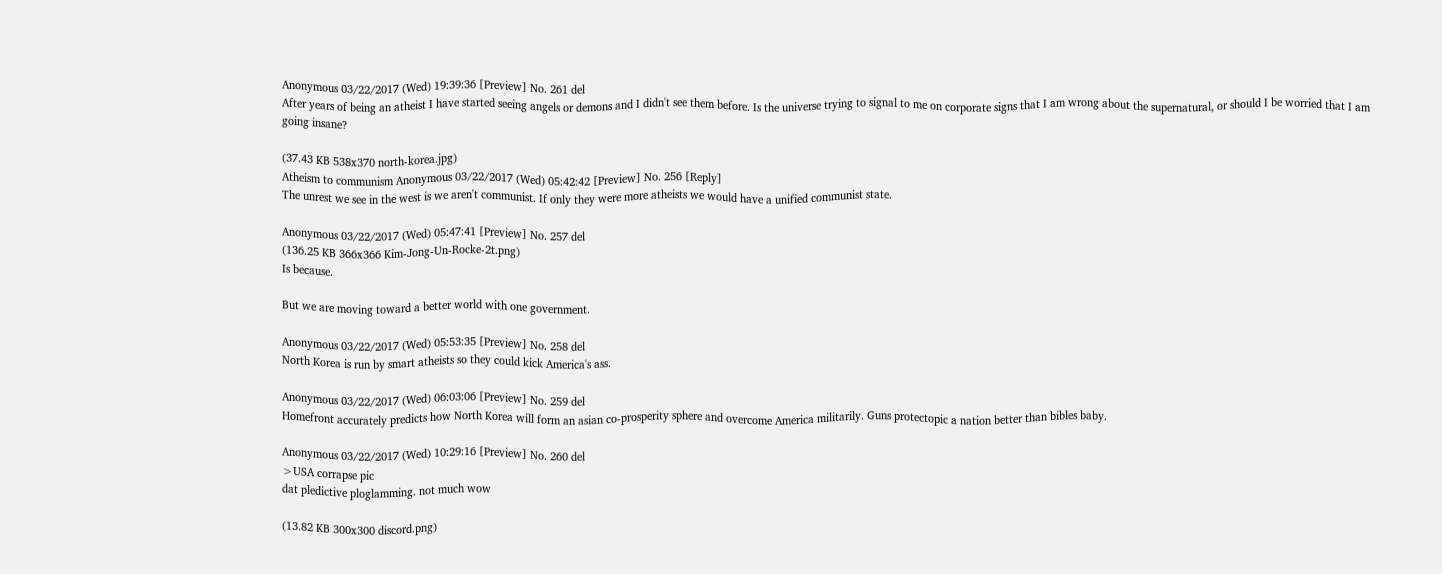Anonymous 03/22/2017 (Wed) 19:39:36 [Preview] No. 261 del
After years of being an atheist I have started seeing angels or demons and I didn't see them before. Is the universe trying to signal to me on corporate signs that I am wrong about the supernatural, or should I be worried that I am going insane?

(37.43 KB 538x370 north-korea.jpg)
Atheism to communism Anonymous 03/22/2017 (Wed) 05:42:42 [Preview] No. 256 [Reply]
The unrest we see in the west is we aren't communist. If only they were more atheists we would have a unified communist state.

Anonymous 03/22/2017 (Wed) 05:47:41 [Preview] No. 257 del
(136.25 KB 366x366 Kim-Jong-Un-Rocke-2t.png)
Is because.

But we are moving toward a better world with one government.

Anonymous 03/22/2017 (Wed) 05:53:35 [Preview] No. 258 del
North Korea is run by smart atheists so they could kick America's ass.

Anonymous 03/22/2017 (Wed) 06:03:06 [Preview] No. 259 del
Homefront accurately predicts how North Korea will form an asian co-prosperity sphere and overcome America militarily. Guns protectopic a nation better than bibles baby.

Anonymous 03/22/2017 (Wed) 10:29:16 [Preview] No. 260 del
>USA corrapse pic
dat pledictive ploglamming. not much wow

(13.82 KB 300x300 discord.png)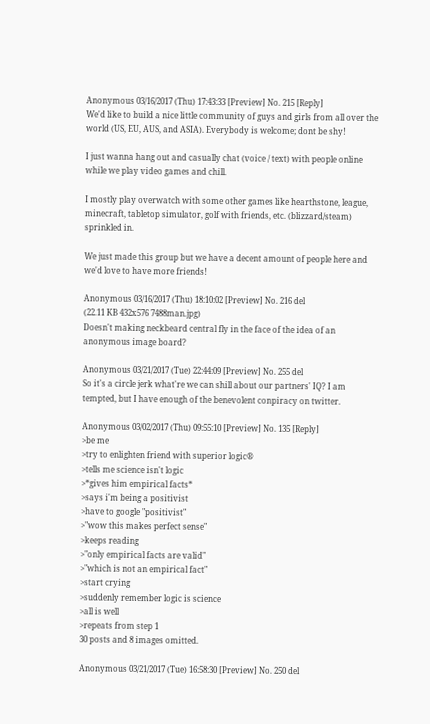Anonymous 03/16/2017 (Thu) 17:43:33 [Preview] No. 215 [Reply]
We'd like to build a nice little community of guys and girls from all over the world (US, EU, AUS, and ASIA). Everybody is welcome; dont be shy!

I just wanna hang out and casually chat (voice / text) with people online while we play video games and chill.

I mostly play overwatch with some other games like hearthstone, league, minecraft, tabletop simulator, golf with friends, etc. (blizzard/steam) sprinkled in.

We just made this group but we have a decent amount of people here and we'd love to have more friends!

Anonymous 03/16/2017 (Thu) 18:10:02 [Preview] No. 216 del
(22.11 KB 432x576 7488man.jpg)
Doesn't making neckbeard central fly in the face of the idea of an anonymous image board?

Anonymous 03/21/2017 (Tue) 22:44:09 [Preview] No. 255 del
So it's a circle jerk what're we can shill about our partners' IQ? I am tempted, but I have enough of the benevolent conpiracy on twitter.

Anonymous 03/02/2017 (Thu) 09:55:10 [Preview] No. 135 [Reply]
>be me
>try to enlighten friend with superior logic®
>tells me science isn't logic
>*gives him empirical facts*
>says i'm being a positivist
>have to google "positivist"
>"wow this makes perfect sense"
>keeps reading
>"only empirical facts are valid"
>"which is not an empirical fact"
>start crying
>suddenly remember logic is science
>all is well
>repeats from step 1
30 posts and 8 images omitted.

Anonymous 03/21/2017 (Tue) 16:58:30 [Preview] No. 250 del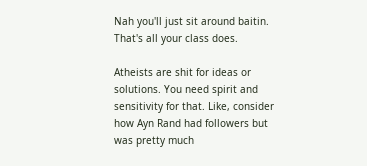Nah you'll just sit around baitin. That's all your class does.

Atheists are shit for ideas or solutions. You need spirit and sensitivity for that. Like, consider how Ayn Rand had followers but was pretty much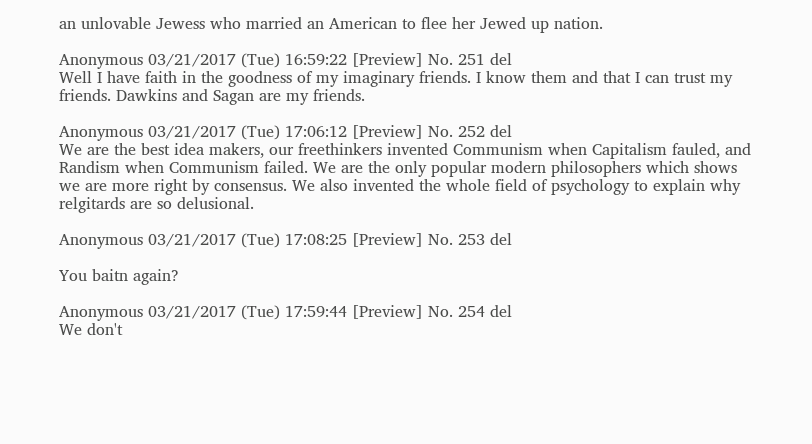an unlovable Jewess who married an American to flee her Jewed up nation.

Anonymous 03/21/2017 (Tue) 16:59:22 [Preview] No. 251 del
Well I have faith in the goodness of my imaginary friends. I know them and that I can trust my friends. Dawkins and Sagan are my friends.

Anonymous 03/21/2017 (Tue) 17:06:12 [Preview] No. 252 del
We are the best idea makers, our freethinkers invented Communism when Capitalism fauled, and Randism when Communism failed. We are the only popular modern philosophers which shows we are more right by consensus. We also invented the whole field of psychology to explain why relgitards are so delusional.

Anonymous 03/21/2017 (Tue) 17:08:25 [Preview] No. 253 del

You baitn again?

Anonymous 03/21/2017 (Tue) 17:59:44 [Preview] No. 254 del
We don't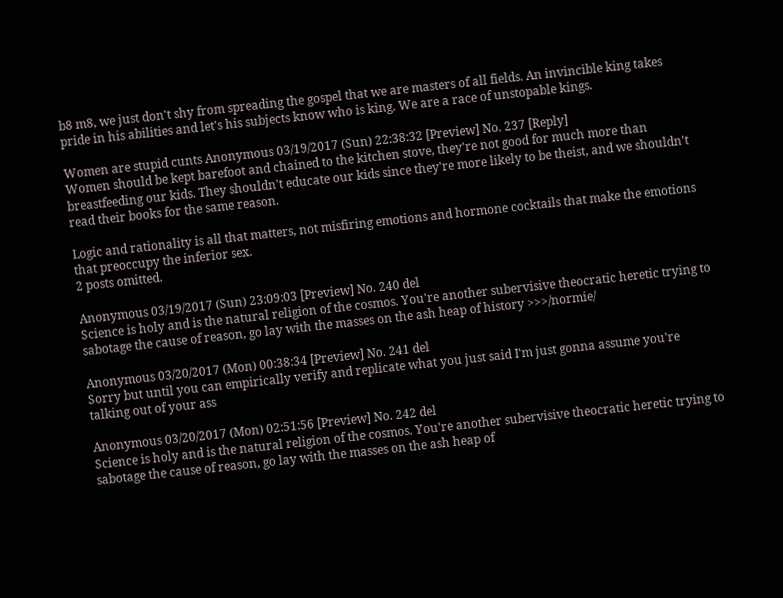b8 m8, we just don't shy from spreading the gospel that we are masters of all fields. An invincible king takes pride in his abilities and let's his subjects know who is king. We are a race of unstopable kings.

Women are stupid cunts Anonymous 03/19/2017 (Sun) 22:38:32 [Preview] No. 237 [Reply]
Women should be kept barefoot and chained to the kitchen stove, they're not good for much more than breastfeeding our kids. They shouldn't educate our kids since they're more likely to be theist, and we shouldn't read their books for the same reason.

Logic and rationality is all that matters, not misfiring emotions and hormone cocktails that make the emotions that preoccupy the inferior sex.
2 posts omitted.

Anonymous 03/19/2017 (Sun) 23:09:03 [Preview] No. 240 del
Science is holy and is the natural religion of the cosmos. You're another subervisive theocratic heretic trying to sabotage the cause of reason, go lay with the masses on the ash heap of history >>>/normie/

Anonymous 03/20/2017 (Mon) 00:38:34 [Preview] No. 241 del
Sorry but until you can empirically verify and replicate what you just said I'm just gonna assume you're talking out of your ass

Anonymous 03/20/2017 (Mon) 02:51:56 [Preview] No. 242 del
Science is holy and is the natural religion of the cosmos. You're another subervisive theocratic heretic trying to sabotage the cause of reason, go lay with the masses on the ash heap of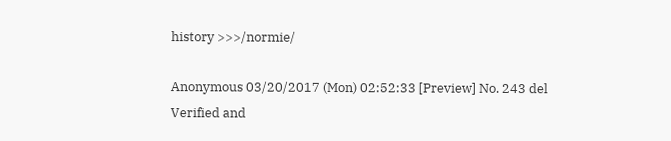history >>>/normie/

Anonymous 03/20/2017 (Mon) 02:52:33 [Preview] No. 243 del
Verified and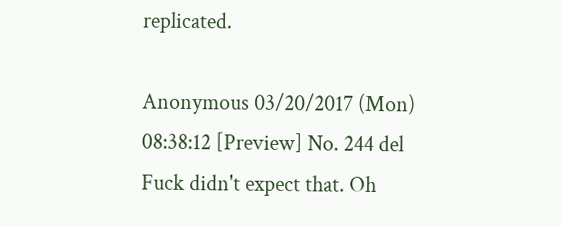replicated.

Anonymous 03/20/2017 (Mon) 08:38:12 [Preview] No. 244 del
Fuck didn't expect that. Oh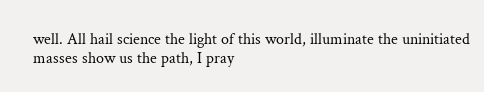well. All hail science the light of this world, illuminate the uninitiated masses show us the path, I pray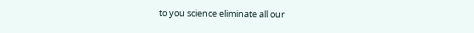to you science eliminate all our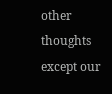other thoughts except our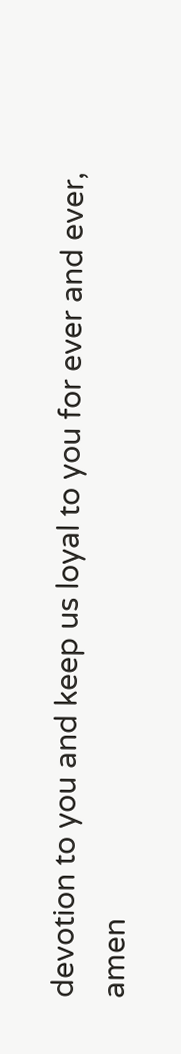devotion to you and keep us loyal to you for ever and ever, amen